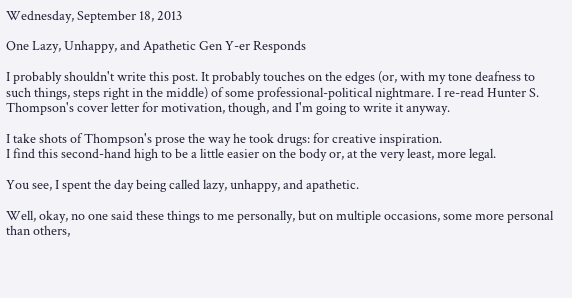Wednesday, September 18, 2013

One Lazy, Unhappy, and Apathetic Gen Y-er Responds

I probably shouldn't write this post. It probably touches on the edges (or, with my tone deafness to such things, steps right in the middle) of some professional-political nightmare. I re-read Hunter S. Thompson's cover letter for motivation, though, and I'm going to write it anyway.

I take shots of Thompson's prose the way he took drugs: for creative inspiration.
I find this second-hand high to be a little easier on the body or, at the very least, more legal.

You see, I spent the day being called lazy, unhappy, and apathetic.

Well, okay, no one said these things to me personally, but on multiple occasions, some more personal than others,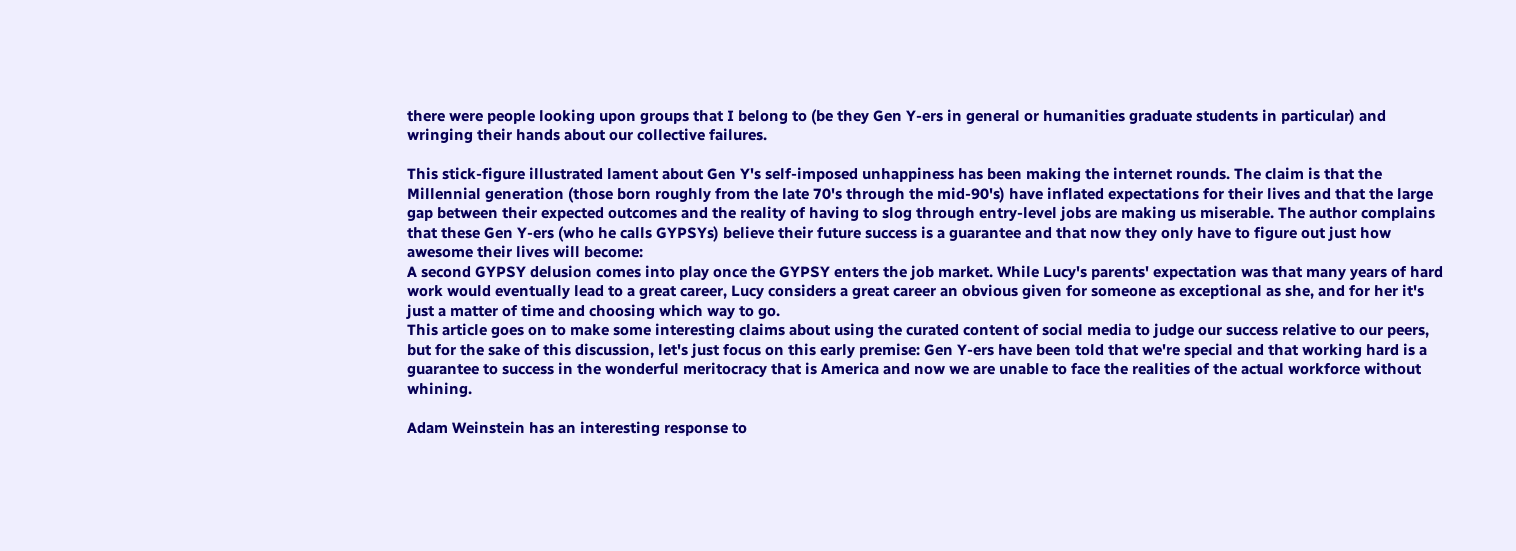there were people looking upon groups that I belong to (be they Gen Y-ers in general or humanities graduate students in particular) and wringing their hands about our collective failures.

This stick-figure illustrated lament about Gen Y's self-imposed unhappiness has been making the internet rounds. The claim is that the Millennial generation (those born roughly from the late 70's through the mid-90's) have inflated expectations for their lives and that the large gap between their expected outcomes and the reality of having to slog through entry-level jobs are making us miserable. The author complains that these Gen Y-ers (who he calls GYPSYs) believe their future success is a guarantee and that now they only have to figure out just how awesome their lives will become:
A second GYPSY delusion comes into play once the GYPSY enters the job market. While Lucy's parents' expectation was that many years of hard work would eventually lead to a great career, Lucy considers a great career an obvious given for someone as exceptional as she, and for her it's just a matter of time and choosing which way to go.
This article goes on to make some interesting claims about using the curated content of social media to judge our success relative to our peers, but for the sake of this discussion, let's just focus on this early premise: Gen Y-ers have been told that we're special and that working hard is a guarantee to success in the wonderful meritocracy that is America and now we are unable to face the realities of the actual workforce without whining.

Adam Weinstein has an interesting response to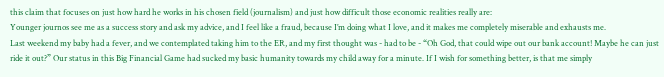this claim that focuses on just how hard he works in his chosen field (journalism) and just how difficult those economic realities really are:
Younger journos see me as a success story and ask my advice, and I feel like a fraud, because I’m doing what I love, and it makes me completely miserable and exhausts me.
Last weekend my baby had a fever, and we contemplated taking him to the ER, and my first thought was - had to be - “Oh God, that could wipe out our bank account! Maybe he can just ride it out?” Our status in this Big Financial Game had sucked my basic humanity towards my child away for a minute. If I wish for something better, is that me simply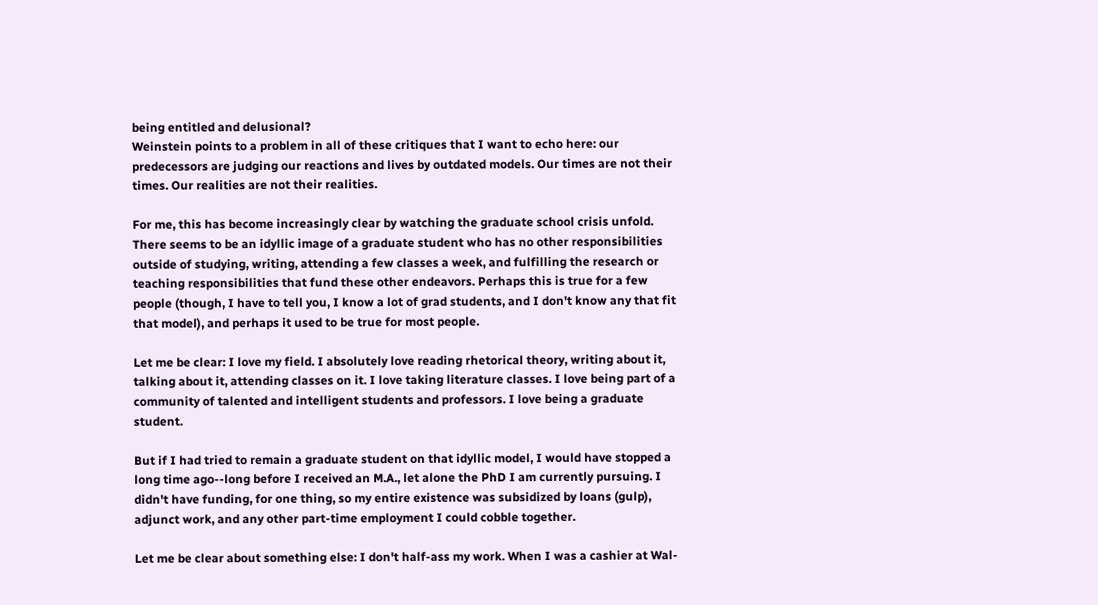being entitled and delusional?
Weinstein points to a problem in all of these critiques that I want to echo here: our predecessors are judging our reactions and lives by outdated models. Our times are not their times. Our realities are not their realities.

For me, this has become increasingly clear by watching the graduate school crisis unfold. There seems to be an idyllic image of a graduate student who has no other responsibilities outside of studying, writing, attending a few classes a week, and fulfilling the research or teaching responsibilities that fund these other endeavors. Perhaps this is true for a few people (though, I have to tell you, I know a lot of grad students, and I don't know any that fit that model), and perhaps it used to be true for most people.

Let me be clear: I love my field. I absolutely love reading rhetorical theory, writing about it, talking about it, attending classes on it. I love taking literature classes. I love being part of a community of talented and intelligent students and professors. I love being a graduate student.

But if I had tried to remain a graduate student on that idyllic model, I would have stopped a long time ago--long before I received an M.A., let alone the PhD I am currently pursuing. I didn't have funding, for one thing, so my entire existence was subsidized by loans (gulp), adjunct work, and any other part-time employment I could cobble together.

Let me be clear about something else: I don't half-ass my work. When I was a cashier at Wal-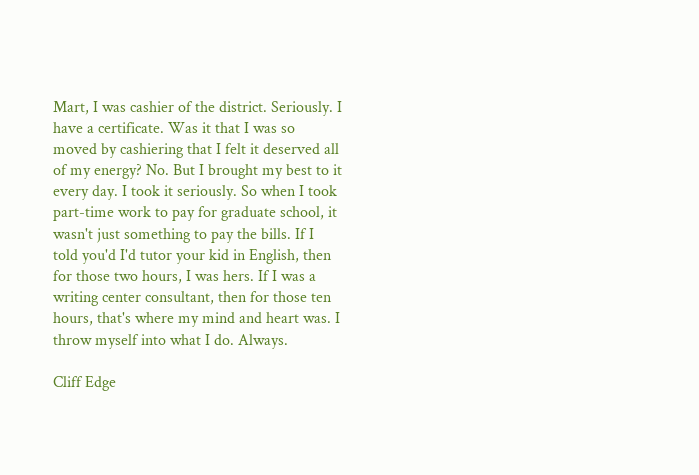Mart, I was cashier of the district. Seriously. I have a certificate. Was it that I was so moved by cashiering that I felt it deserved all of my energy? No. But I brought my best to it every day. I took it seriously. So when I took part-time work to pay for graduate school, it wasn't just something to pay the bills. If I told you'd I'd tutor your kid in English, then for those two hours, I was hers. If I was a writing center consultant, then for those ten hours, that's where my mind and heart was. I throw myself into what I do. Always.

Cliff Edge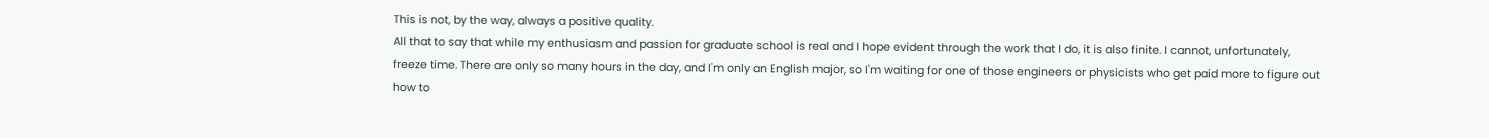This is not, by the way, always a positive quality.
All that to say that while my enthusiasm and passion for graduate school is real and I hope evident through the work that I do, it is also finite. I cannot, unfortunately, freeze time. There are only so many hours in the day, and I'm only an English major, so I'm waiting for one of those engineers or physicists who get paid more to figure out how to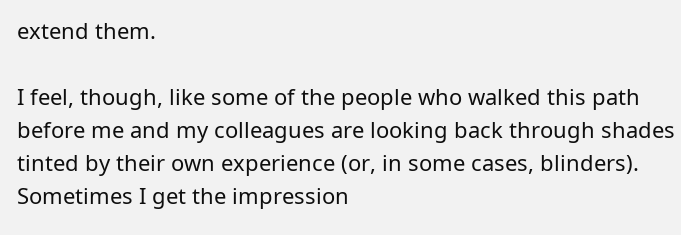extend them.

I feel, though, like some of the people who walked this path before me and my colleagues are looking back through shades tinted by their own experience (or, in some cases, blinders). Sometimes I get the impression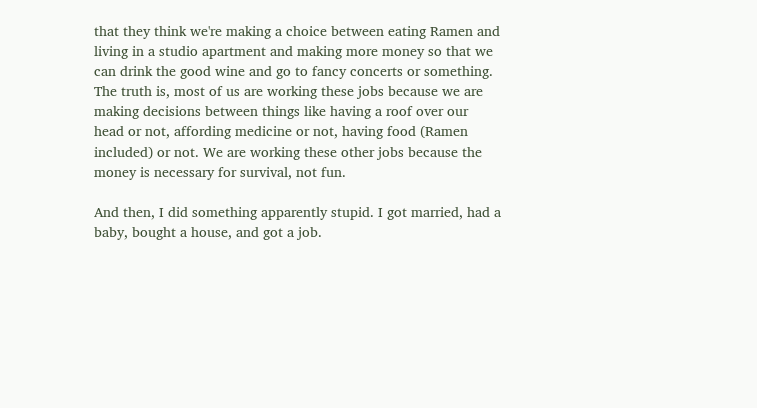that they think we're making a choice between eating Ramen and living in a studio apartment and making more money so that we can drink the good wine and go to fancy concerts or something. The truth is, most of us are working these jobs because we are making decisions between things like having a roof over our head or not, affording medicine or not, having food (Ramen included) or not. We are working these other jobs because the money is necessary for survival, not fun.

And then, I did something apparently stupid. I got married, had a baby, bought a house, and got a job.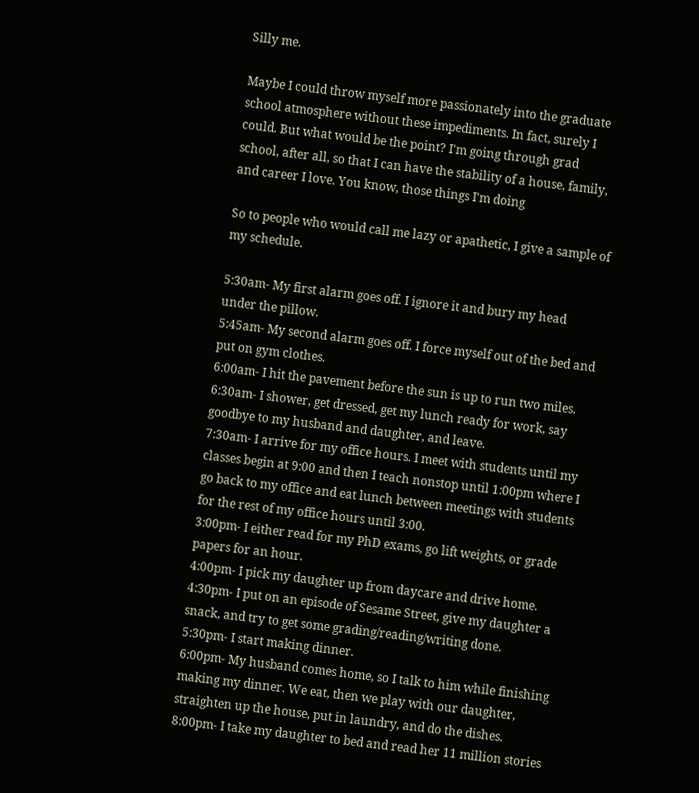Silly me.

Maybe I could throw myself more passionately into the graduate school atmosphere without these impediments. In fact, surely I could. But what would be the point? I'm going through grad school, after all, so that I can have the stability of a house, family, and career I love. You know, those things I'm doing

So to people who would call me lazy or apathetic, I give a sample of my schedule.

5:30am- My first alarm goes off. I ignore it and bury my head under the pillow.
5:45am- My second alarm goes off. I force myself out of the bed and put on gym clothes.
6:00am- I hit the pavement before the sun is up to run two miles.
6:30am- I shower, get dressed, get my lunch ready for work, say goodbye to my husband and daughter, and leave.
7:30am- I arrive for my office hours. I meet with students until my classes begin at 9:00 and then I teach nonstop until 1:00pm where I go back to my office and eat lunch between meetings with students for the rest of my office hours until 3:00.
3:00pm- I either read for my PhD exams, go lift weights, or grade papers for an hour.
4:00pm- I pick my daughter up from daycare and drive home.
4:30pm- I put on an episode of Sesame Street, give my daughter a snack, and try to get some grading/reading/writing done.
5:30pm- I start making dinner.
6:00pm- My husband comes home, so I talk to him while finishing making my dinner. We eat, then we play with our daughter, straighten up the house, put in laundry, and do the dishes.
8:00pm- I take my daughter to bed and read her 11 million stories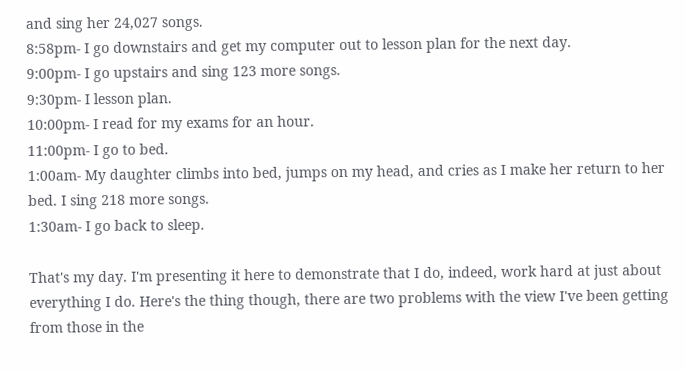and sing her 24,027 songs.
8:58pm- I go downstairs and get my computer out to lesson plan for the next day.
9:00pm- I go upstairs and sing 123 more songs.
9:30pm- I lesson plan.
10:00pm- I read for my exams for an hour.
11:00pm- I go to bed.
1:00am- My daughter climbs into bed, jumps on my head, and cries as I make her return to her bed. I sing 218 more songs.
1:30am- I go back to sleep.

That's my day. I'm presenting it here to demonstrate that I do, indeed, work hard at just about everything I do. Here's the thing though, there are two problems with the view I've been getting from those in the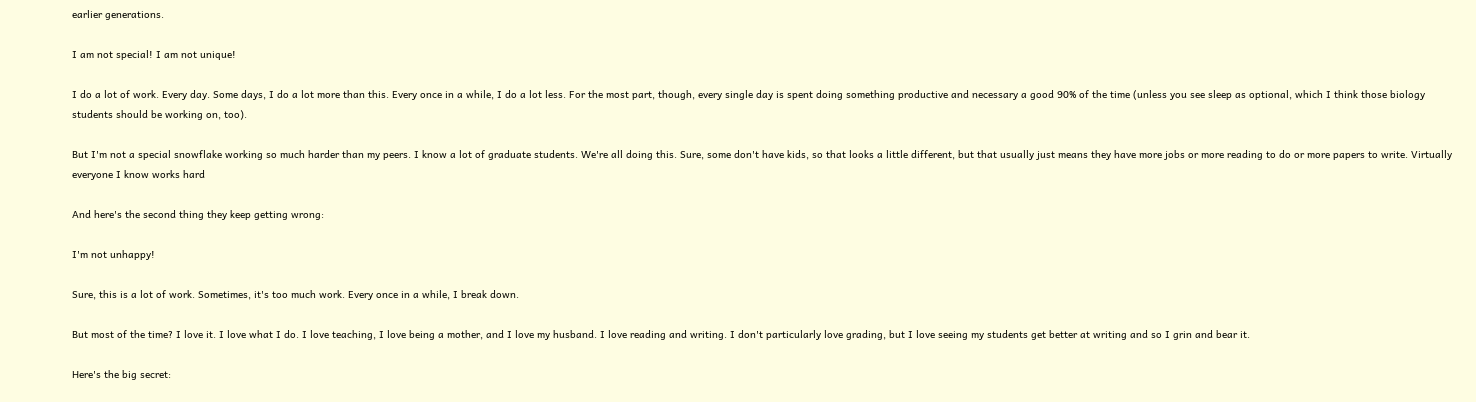earlier generations.

I am not special! I am not unique!

I do a lot of work. Every day. Some days, I do a lot more than this. Every once in a while, I do a lot less. For the most part, though, every single day is spent doing something productive and necessary a good 90% of the time (unless you see sleep as optional, which I think those biology students should be working on, too).

But I'm not a special snowflake working so much harder than my peers. I know a lot of graduate students. We're all doing this. Sure, some don't have kids, so that looks a little different, but that usually just means they have more jobs or more reading to do or more papers to write. Virtually everyone I know works hard

And here's the second thing they keep getting wrong:

I'm not unhappy!

Sure, this is a lot of work. Sometimes, it's too much work. Every once in a while, I break down.

But most of the time? I love it. I love what I do. I love teaching, I love being a mother, and I love my husband. I love reading and writing. I don't particularly love grading, but I love seeing my students get better at writing and so I grin and bear it.

Here's the big secret: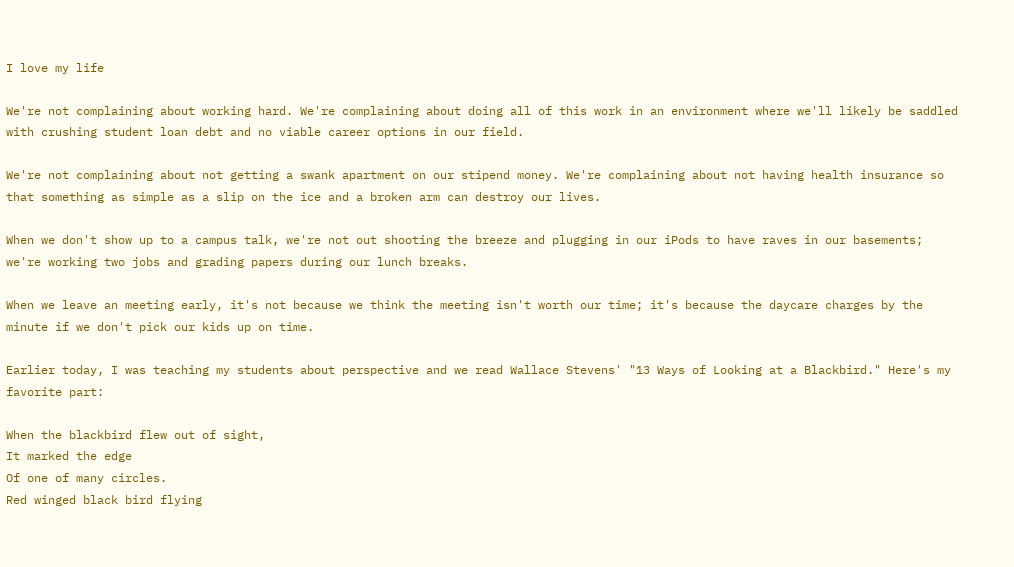I love my life

We're not complaining about working hard. We're complaining about doing all of this work in an environment where we'll likely be saddled with crushing student loan debt and no viable career options in our field.

We're not complaining about not getting a swank apartment on our stipend money. We're complaining about not having health insurance so that something as simple as a slip on the ice and a broken arm can destroy our lives.

When we don't show up to a campus talk, we're not out shooting the breeze and plugging in our iPods to have raves in our basements; we're working two jobs and grading papers during our lunch breaks.

When we leave an meeting early, it's not because we think the meeting isn't worth our time; it's because the daycare charges by the minute if we don't pick our kids up on time.

Earlier today, I was teaching my students about perspective and we read Wallace Stevens' "13 Ways of Looking at a Blackbird." Here's my favorite part:

When the blackbird flew out of sight,
It marked the edge
Of one of many circles.
Red winged black bird flying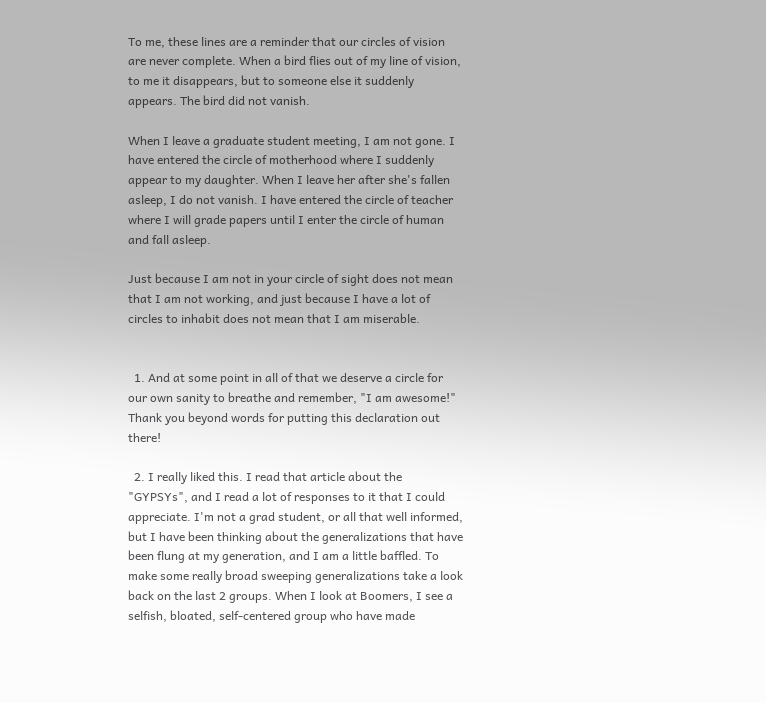To me, these lines are a reminder that our circles of vision are never complete. When a bird flies out of my line of vision, to me it disappears, but to someone else it suddenly appears. The bird did not vanish.

When I leave a graduate student meeting, I am not gone. I have entered the circle of motherhood where I suddenly appear to my daughter. When I leave her after she's fallen asleep, I do not vanish. I have entered the circle of teacher where I will grade papers until I enter the circle of human and fall asleep.

Just because I am not in your circle of sight does not mean that I am not working, and just because I have a lot of circles to inhabit does not mean that I am miserable.


  1. And at some point in all of that we deserve a circle for our own sanity to breathe and remember, "I am awesome!" Thank you beyond words for putting this declaration out there!

  2. I really liked this. I read that article about the "GYPSYs", and I read a lot of responses to it that I could appreciate. I'm not a grad student, or all that well informed, but I have been thinking about the generalizations that have been flung at my generation, and I am a little baffled. To make some really broad sweeping generalizations take a look back on the last 2 groups. When I look at Boomers, I see a selfish, bloated, self-centered group who have made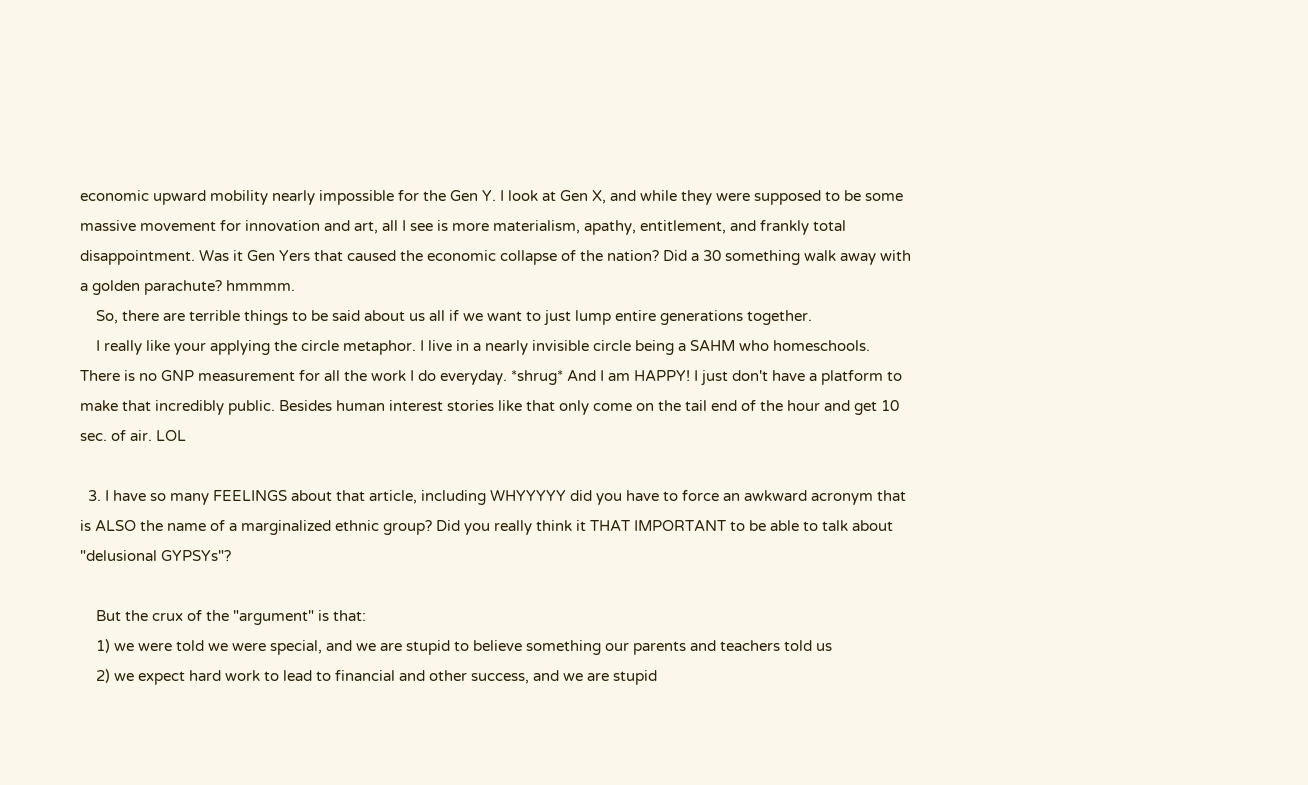economic upward mobility nearly impossible for the Gen Y. I look at Gen X, and while they were supposed to be some massive movement for innovation and art, all I see is more materialism, apathy, entitlement, and frankly total disappointment. Was it Gen Yers that caused the economic collapse of the nation? Did a 30 something walk away with a golden parachute? hmmmm.
    So, there are terrible things to be said about us all if we want to just lump entire generations together.
    I really like your applying the circle metaphor. I live in a nearly invisible circle being a SAHM who homeschools. There is no GNP measurement for all the work I do everyday. *shrug* And I am HAPPY! I just don't have a platform to make that incredibly public. Besides human interest stories like that only come on the tail end of the hour and get 10 sec. of air. LOL

  3. I have so many FEELINGS about that article, including WHYYYYY did you have to force an awkward acronym that is ALSO the name of a marginalized ethnic group? Did you really think it THAT IMPORTANT to be able to talk about "delusional GYPSYs"?

    But the crux of the "argument" is that:
    1) we were told we were special, and we are stupid to believe something our parents and teachers told us
    2) we expect hard work to lead to financial and other success, and we are stupid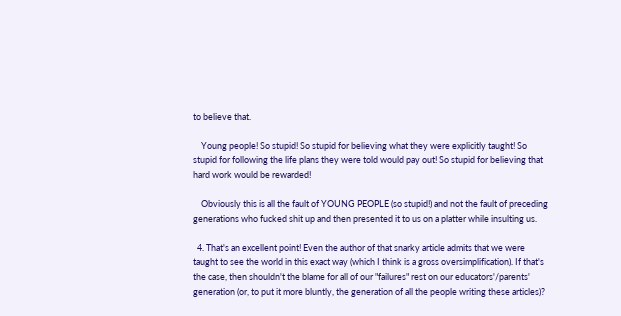to believe that.

    Young people! So stupid! So stupid for believing what they were explicitly taught! So stupid for following the life plans they were told would pay out! So stupid for believing that hard work would be rewarded!

    Obviously this is all the fault of YOUNG PEOPLE (so stupid!) and not the fault of preceding generations who fucked shit up and then presented it to us on a platter while insulting us.

  4. That's an excellent point! Even the author of that snarky article admits that we were taught to see the world in this exact way (which I think is a gross oversimplification). If that's the case, then shouldn't the blame for all of our "failures" rest on our educators'/parents' generation (or, to put it more bluntly, the generation of all the people writing these articles)?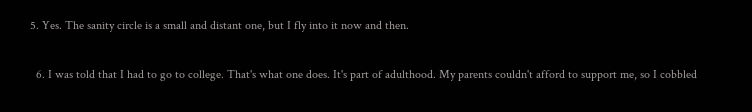5. Yes. The sanity circle is a small and distant one, but I fly into it now and then.

  6. I was told that I had to go to college. That's what one does. It's part of adulthood. My parents couldn't afford to support me, so I cobbled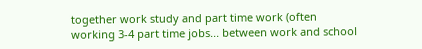together work study and part time work (often working 3-4 part time jobs... between work and school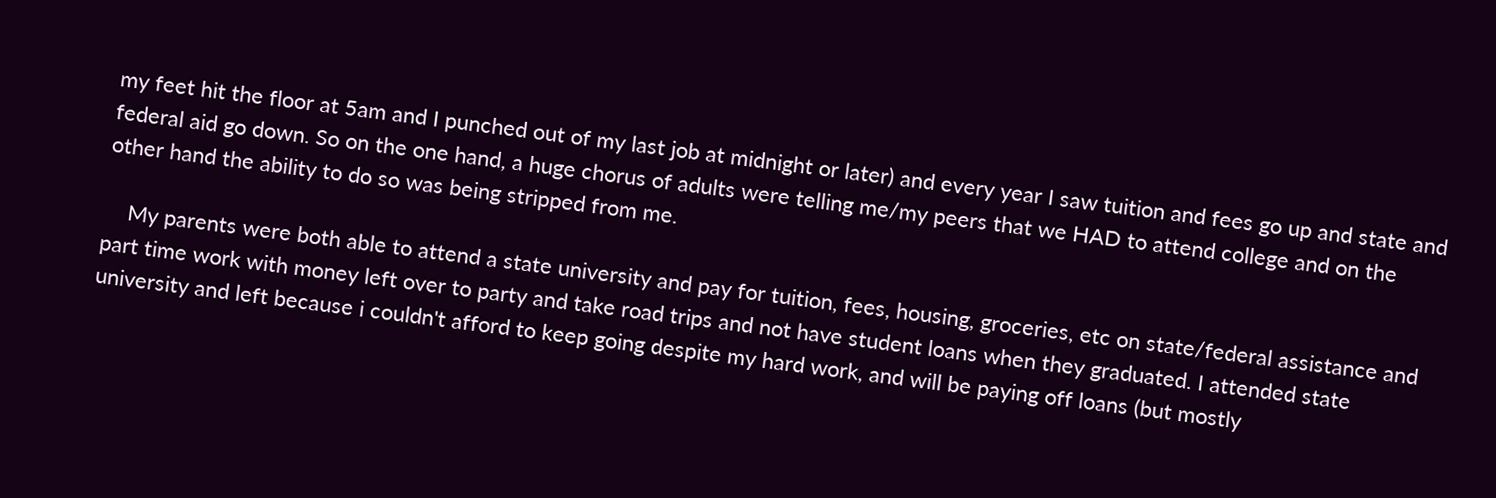my feet hit the floor at 5am and I punched out of my last job at midnight or later) and every year I saw tuition and fees go up and state and federal aid go down. So on the one hand, a huge chorus of adults were telling me/my peers that we HAD to attend college and on the other hand the ability to do so was being stripped from me.

    My parents were both able to attend a state university and pay for tuition, fees, housing, groceries, etc on state/federal assistance and part time work with money left over to party and take road trips and not have student loans when they graduated. I attended state university and left because i couldn't afford to keep going despite my hard work, and will be paying off loans (but mostly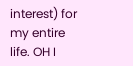interest) for my entire life. OH I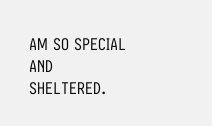AM SO SPECIAL AND SHELTERED.